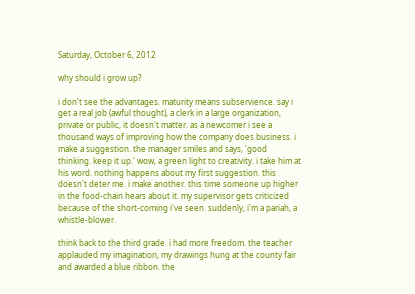Saturday, October 6, 2012

why should i grow up?

i don't see the advantages. maturity means subservience. say i get a real job (awful thought), a clerk in a large organization, private or public, it doesn't matter. as a newcomer i see a thousand ways of improving how the company does business. i make a suggestion. the manager smiles and says, 'good thinking. keep it up.' wow, a green light to creativity. i take him at his word. nothing happens about my first suggestion. this doesn't deter me. i make another. this time someone up higher in the food-chain hears about it. my supervisor gets criticized because of the short-coming i've seen. suddenly, i'm a pariah, a whistle-blower.

think back to the third grade. i had more freedom. the teacher applauded my imagination, my drawings hung at the county fair and awarded a blue ribbon. the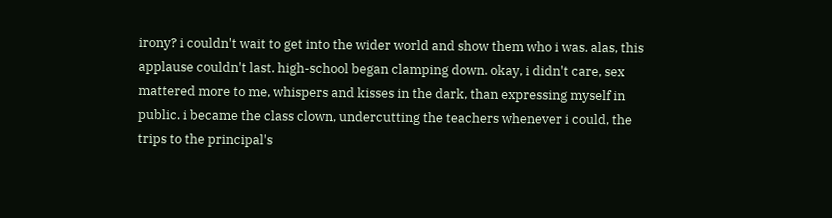irony? i couldn't wait to get into the wider world and show them who i was. alas, this applause couldn't last. high-school began clamping down. okay, i didn't care, sex mattered more to me, whispers and kisses in the dark, than expressing myself in public. i became the class clown, undercutting the teachers whenever i could, the trips to the principal's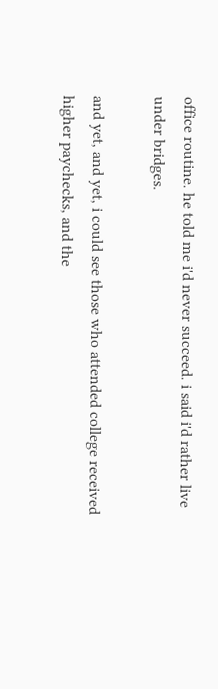office routine. he told me i'd never succeed. i said i'd rather live under bridges.

and yet, and yet, i could see those who attended college received higher paychecks, and the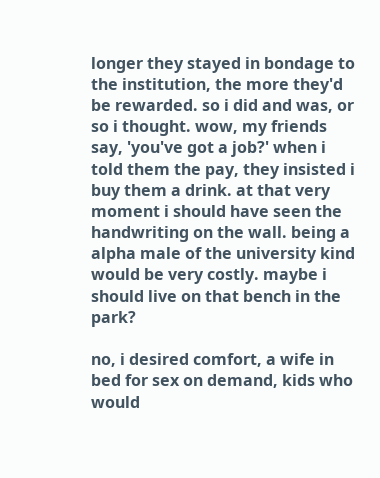longer they stayed in bondage to the institution, the more they'd be rewarded. so i did and was, or so i thought. wow, my friends say, 'you've got a job?' when i told them the pay, they insisted i buy them a drink. at that very moment i should have seen the handwriting on the wall. being a alpha male of the university kind would be very costly. maybe i should live on that bench in the park?

no, i desired comfort, a wife in bed for sex on demand, kids who would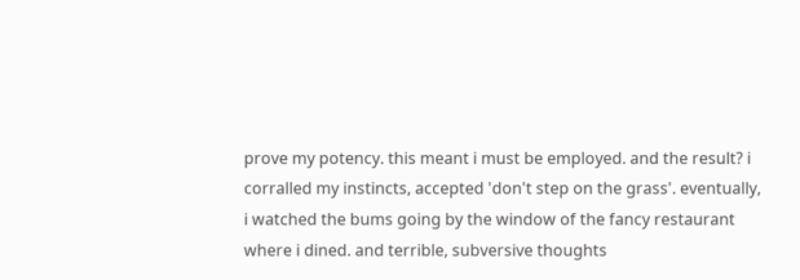prove my potency. this meant i must be employed. and the result? i corralled my instincts, accepted 'don't step on the grass'. eventually, i watched the bums going by the window of the fancy restaurant where i dined. and terrible, subversive thoughts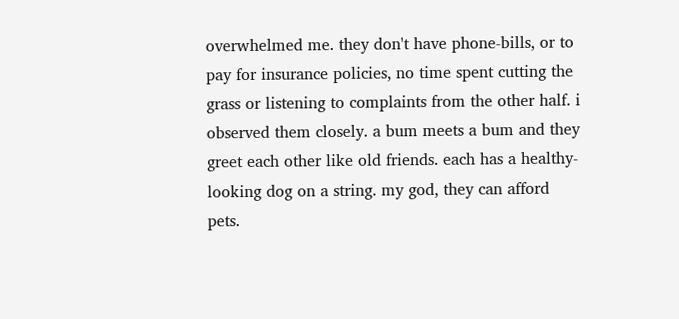overwhelmed me. they don't have phone-bills, or to pay for insurance policies, no time spent cutting the grass or listening to complaints from the other half. i observed them closely. a bum meets a bum and they greet each other like old friends. each has a healthy-looking dog on a string. my god, they can afford pets.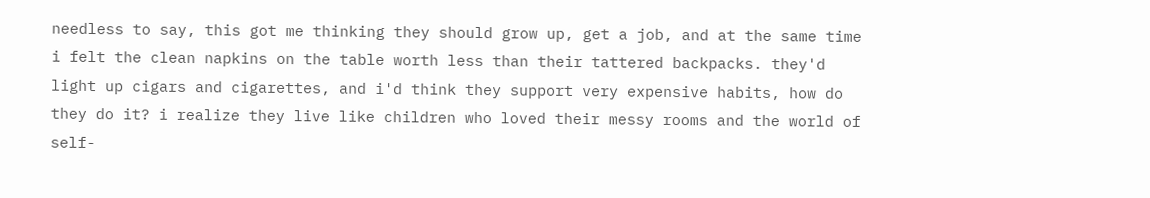needless to say, this got me thinking they should grow up, get a job, and at the same time i felt the clean napkins on the table worth less than their tattered backpacks. they'd light up cigars and cigarettes, and i'd think they support very expensive habits, how do they do it? i realize they live like children who loved their messy rooms and the world of self-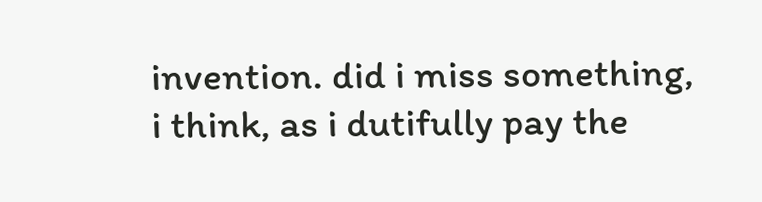invention. did i miss something, i think, as i dutifully pay the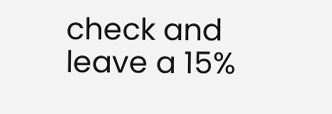check and leave a 15%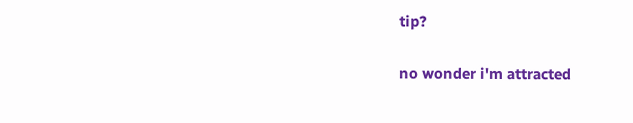tip?

no wonder i'm attracted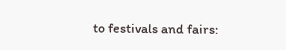to festivals and fairs: